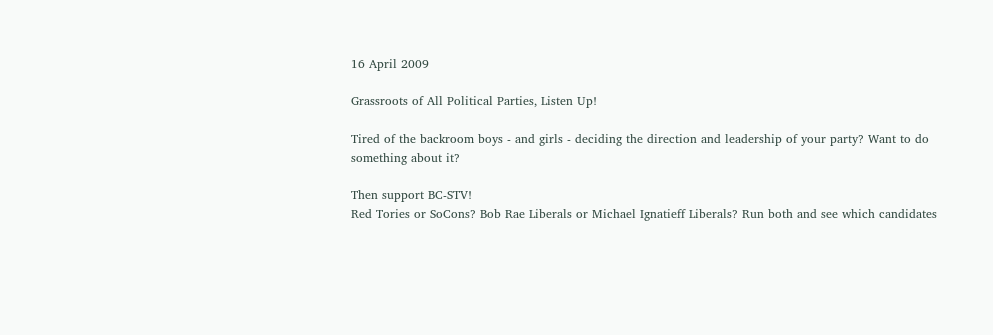16 April 2009

Grassroots of All Political Parties, Listen Up!

Tired of the backroom boys - and girls - deciding the direction and leadership of your party? Want to do something about it?

Then support BC-STV!
Red Tories or SoCons? Bob Rae Liberals or Michael Ignatieff Liberals? Run both and see which candidates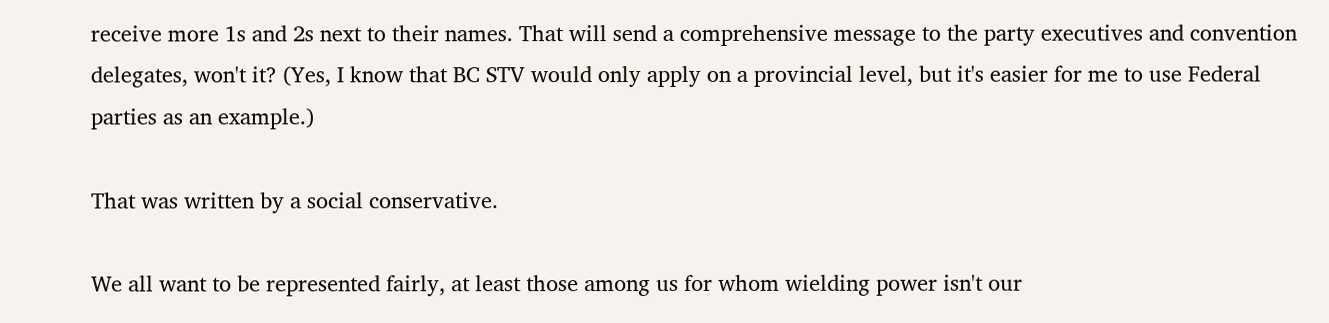receive more 1s and 2s next to their names. That will send a comprehensive message to the party executives and convention delegates, won't it? (Yes, I know that BC STV would only apply on a provincial level, but it's easier for me to use Federal parties as an example.)

That was written by a social conservative.

We all want to be represented fairly, at least those among us for whom wielding power isn't our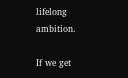lifelong ambition.

If we get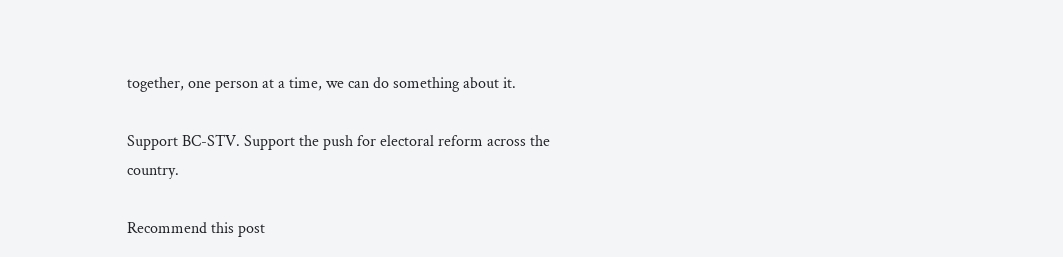together, one person at a time, we can do something about it.

Support BC-STV. Support the push for electoral reform across the country.

Recommend this post